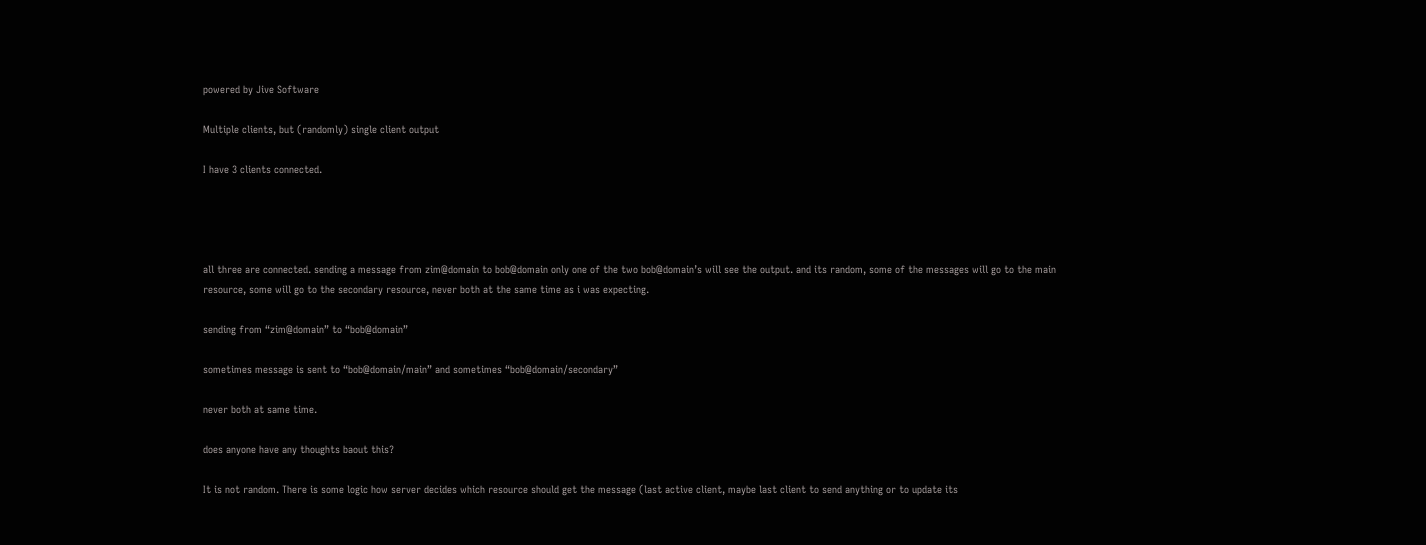powered by Jive Software

Multiple clients, but (randomly) single client output

I have 3 clients connected.




all three are connected. sending a message from zim@domain to bob@domain only one of the two bob@domain’s will see the output. and its random, some of the messages will go to the main resource, some will go to the secondary resource, never both at the same time as i was expecting.

sending from “zim@domain” to “bob@domain”

sometimes message is sent to “bob@domain/main” and sometimes “bob@domain/secondary”

never both at same time.

does anyone have any thoughts baout this?

It is not random. There is some logic how server decides which resource should get the message (last active client, maybe last client to send anything or to update its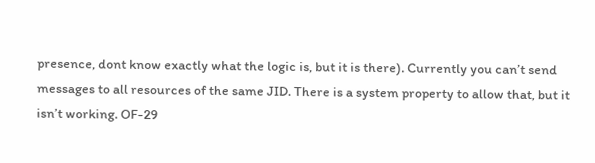presence, dont know exactly what the logic is, but it is there). Currently you can’t send messages to all resources of the same JID. There is a system property to allow that, but it isn’t working. OF-29